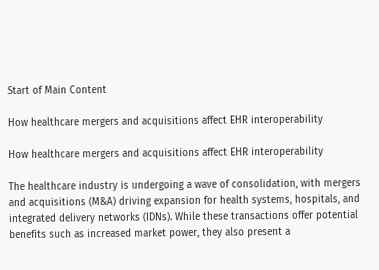Start of Main Content

How healthcare mergers and acquisitions affect EHR interoperability

How healthcare mergers and acquisitions affect EHR interoperability

The healthcare industry is undergoing a wave of consolidation, with mergers and acquisitions (M&A) driving expansion for health systems, hospitals, and integrated delivery networks (IDNs). While these transactions offer potential benefits such as increased market power, they also present a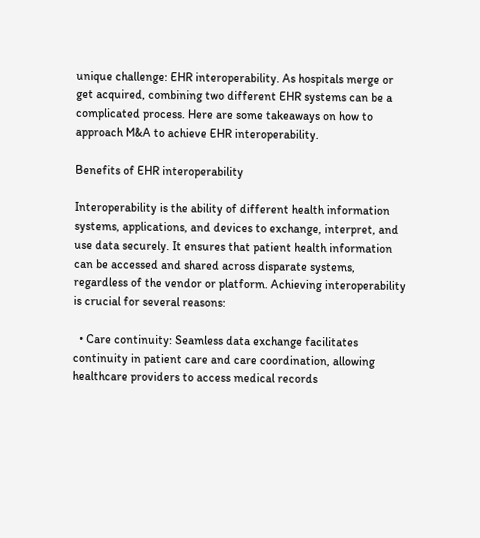unique challenge: EHR interoperability. As hospitals merge or get acquired, combining two different EHR systems can be a complicated process. Here are some takeaways on how to approach M&A to achieve EHR interoperability.

Benefits of EHR interoperability

Interoperability is the ability of different health information systems, applications, and devices to exchange, interpret, and use data securely. It ensures that patient health information can be accessed and shared across disparate systems, regardless of the vendor or platform. Achieving interoperability is crucial for several reasons:

  • Care continuity: Seamless data exchange facilitates continuity in patient care and care coordination, allowing healthcare providers to access medical records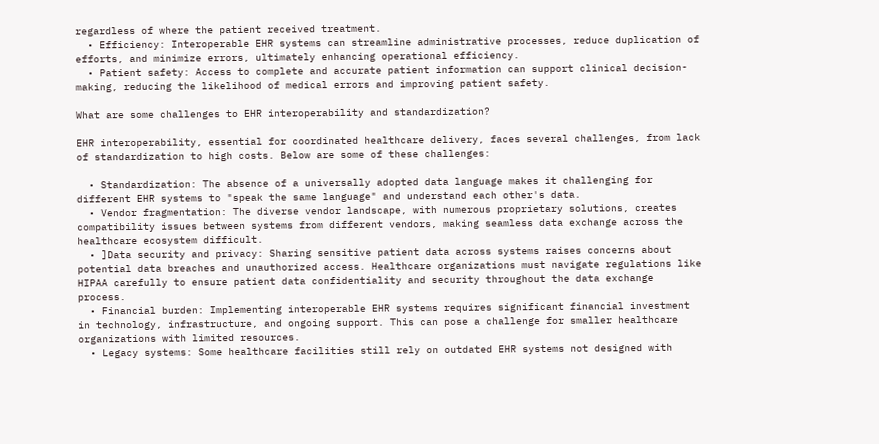regardless of where the patient received treatment.
  • Efficiency: Interoperable EHR systems can streamline administrative processes, reduce duplication of efforts, and minimize errors, ultimately enhancing operational efficiency.
  • Patient safety: Access to complete and accurate patient information can support clinical decision-making, reducing the likelihood of medical errors and improving patient safety.

What are some challenges to EHR interoperability and standardization?

EHR interoperability, essential for coordinated healthcare delivery, faces several challenges, from lack of standardization to high costs. Below are some of these challenges:

  • Standardization: The absence of a universally adopted data language makes it challenging for different EHR systems to "speak the same language" and understand each other's data.
  • Vendor fragmentation: The diverse vendor landscape, with numerous proprietary solutions, creates compatibility issues between systems from different vendors, making seamless data exchange across the healthcare ecosystem difficult.
  • ]Data security and privacy: Sharing sensitive patient data across systems raises concerns about potential data breaches and unauthorized access. Healthcare organizations must navigate regulations like HIPAA carefully to ensure patient data confidentiality and security throughout the data exchange process.
  • Financial burden: Implementing interoperable EHR systems requires significant financial investment in technology, infrastructure, and ongoing support. This can pose a challenge for smaller healthcare organizations with limited resources.
  • Legacy systems: Some healthcare facilities still rely on outdated EHR systems not designed with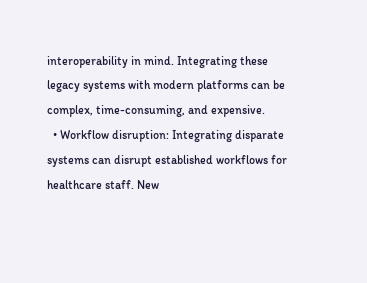interoperability in mind. Integrating these legacy systems with modern platforms can be complex, time-consuming, and expensive.
  • Workflow disruption: Integrating disparate systems can disrupt established workflows for healthcare staff. New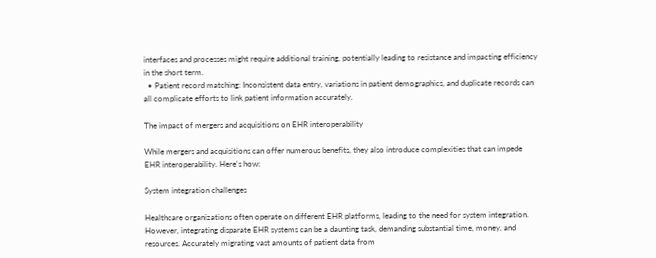interfaces and processes might require additional training, potentially leading to resistance and impacting efficiency in the short term.
  • Patient record matching: Inconsistent data entry, variations in patient demographics, and duplicate records can all complicate efforts to link patient information accurately.

The impact of mergers and acquisitions on EHR interoperability

While mergers and acquisitions can offer numerous benefits, they also introduce complexities that can impede EHR interoperability. Here's how:

System integration challenges

Healthcare organizations often operate on different EHR platforms, leading to the need for system integration. However, integrating disparate EHR systems can be a daunting task, demanding substantial time, money, and resources. Accurately migrating vast amounts of patient data from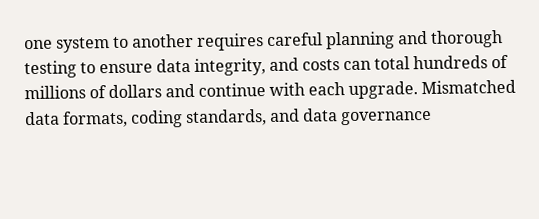one system to another requires careful planning and thorough testing to ensure data integrity, and costs can total hundreds of millions of dollars and continue with each upgrade. Mismatched data formats, coding standards, and data governance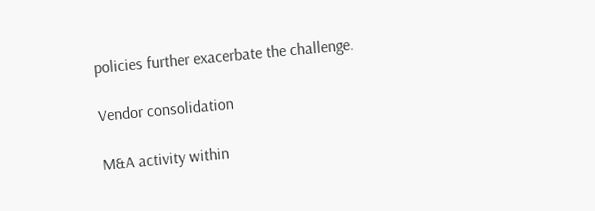policies further exacerbate the challenge.

Vendor consolidation

M&A activity within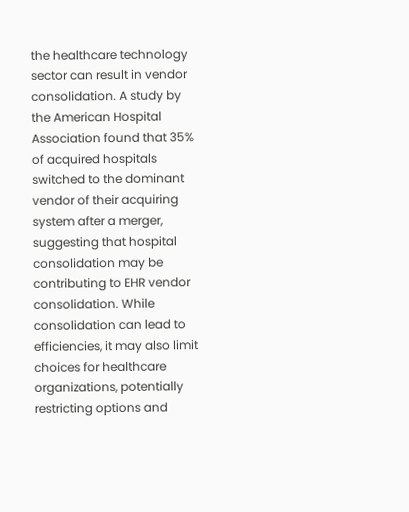the healthcare technology sector can result in vendor consolidation. A study by the American Hospital Association found that 35% of acquired hospitals switched to the dominant vendor of their acquiring system after a merger, suggesting that hospital consolidation may be contributing to EHR vendor consolidation. While consolidation can lead to efficiencies, it may also limit choices for healthcare organizations, potentially restricting options and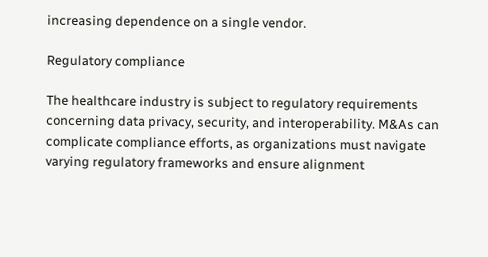increasing dependence on a single vendor.

Regulatory compliance

The healthcare industry is subject to regulatory requirements concerning data privacy, security, and interoperability. M&As can complicate compliance efforts, as organizations must navigate varying regulatory frameworks and ensure alignment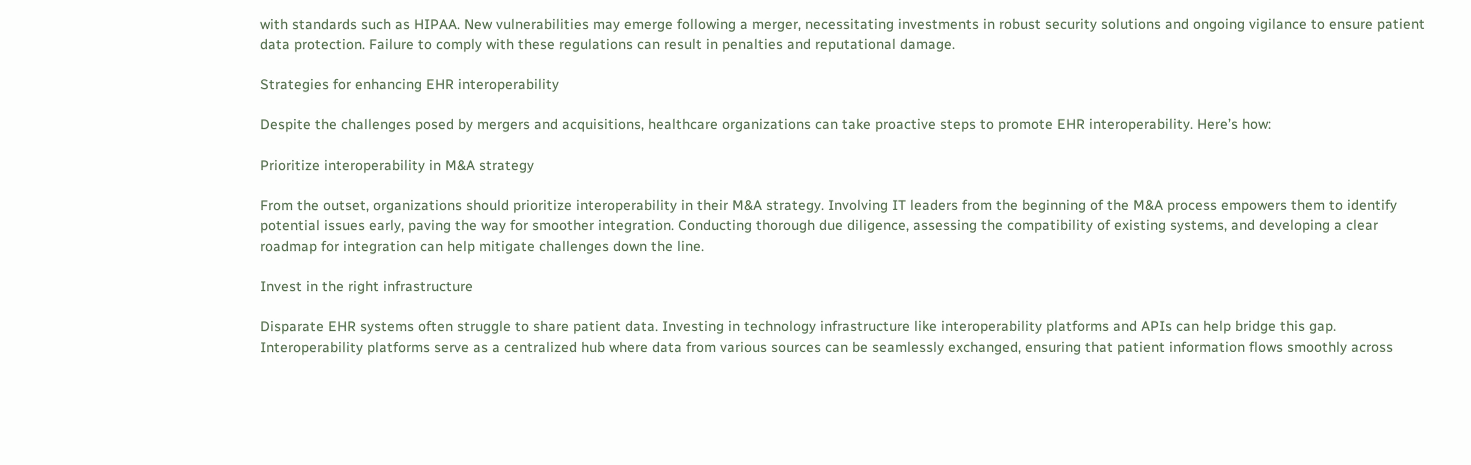with standards such as HIPAA. New vulnerabilities may emerge following a merger, necessitating investments in robust security solutions and ongoing vigilance to ensure patient data protection. Failure to comply with these regulations can result in penalties and reputational damage.

Strategies for enhancing EHR interoperability

Despite the challenges posed by mergers and acquisitions, healthcare organizations can take proactive steps to promote EHR interoperability. Here’s how:

Prioritize interoperability in M&A strategy

From the outset, organizations should prioritize interoperability in their M&A strategy. Involving IT leaders from the beginning of the M&A process empowers them to identify potential issues early, paving the way for smoother integration. Conducting thorough due diligence, assessing the compatibility of existing systems, and developing a clear roadmap for integration can help mitigate challenges down the line.

Invest in the right infrastructure

Disparate EHR systems often struggle to share patient data. Investing in technology infrastructure like interoperability platforms and APIs can help bridge this gap. Interoperability platforms serve as a centralized hub where data from various sources can be seamlessly exchanged, ensuring that patient information flows smoothly across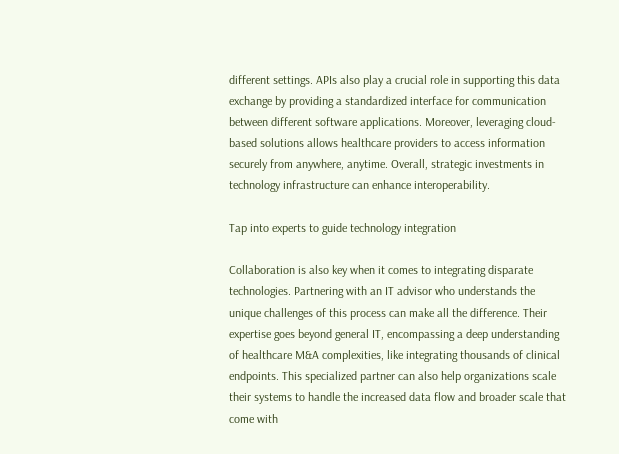different settings. APIs also play a crucial role in supporting this data exchange by providing a standardized interface for communication between different software applications. Moreover, leveraging cloud-based solutions allows healthcare providers to access information securely from anywhere, anytime. Overall, strategic investments in technology infrastructure can enhance interoperability.

Tap into experts to guide technology integration

Collaboration is also key when it comes to integrating disparate technologies. Partnering with an IT advisor who understands the unique challenges of this process can make all the difference. Their expertise goes beyond general IT, encompassing a deep understanding of healthcare M&A complexities, like integrating thousands of clinical endpoints. This specialized partner can also help organizations scale their systems to handle the increased data flow and broader scale that come with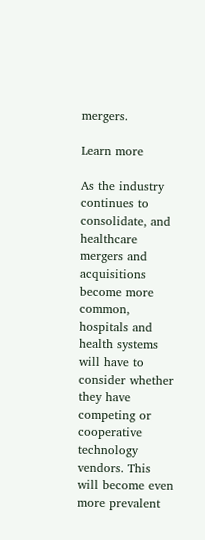mergers.

Learn more

As the industry continues to consolidate, and healthcare mergers and acquisitions become more common, hospitals and health systems will have to consider whether they have competing or cooperative technology vendors. This will become even more prevalent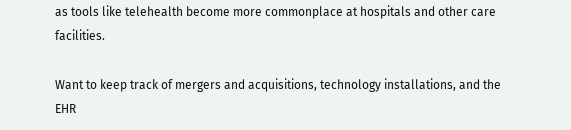as tools like telehealth become more commonplace at hospitals and other care facilities.

Want to keep track of mergers and acquisitions, technology installations, and the EHR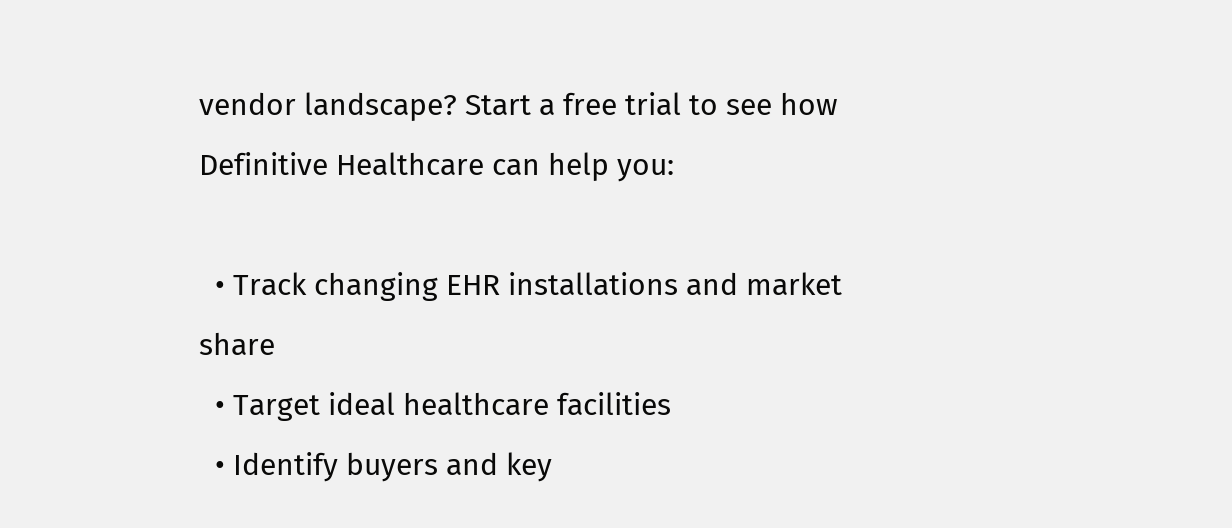vendor landscape? Start a free trial to see how Definitive Healthcare can help you:

  • Track changing EHR installations and market share
  • Target ideal healthcare facilities
  • Identify buyers and key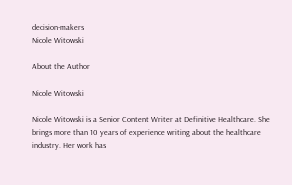decision-makers
Nicole Witowski

About the Author

Nicole Witowski

Nicole Witowski is a Senior Content Writer at Definitive Healthcare. She brings more than 10 years of experience writing about the healthcare industry. Her work has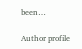been…

Author profile